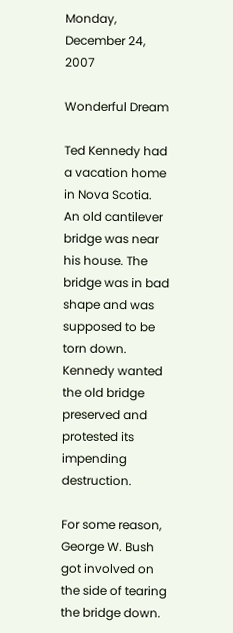Monday, December 24, 2007

Wonderful Dream

Ted Kennedy had a vacation home in Nova Scotia. An old cantilever bridge was near his house. The bridge was in bad shape and was supposed to be torn down. Kennedy wanted the old bridge preserved and protested its impending destruction.

For some reason, George W. Bush got involved on the side of tearing the bridge down.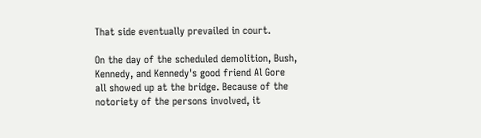That side eventually prevailed in court.

On the day of the scheduled demolition, Bush, Kennedy, and Kennedy's good friend Al Gore all showed up at the bridge. Because of the notoriety of the persons involved, it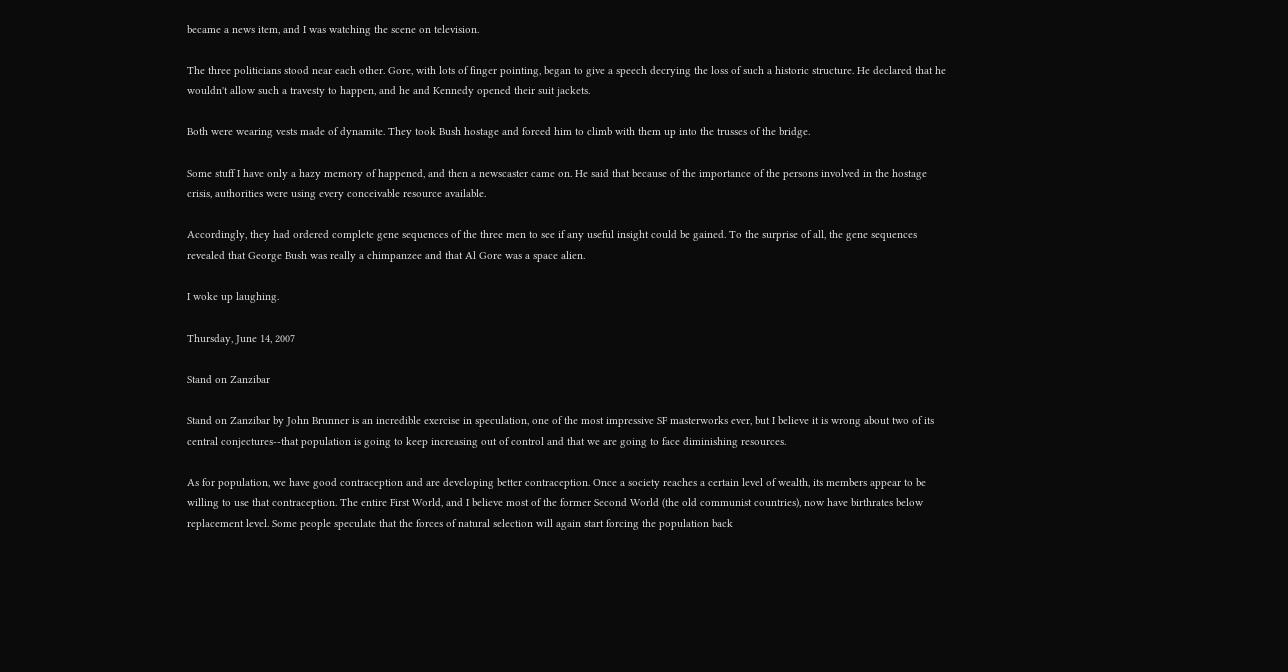became a news item, and I was watching the scene on television.

The three politicians stood near each other. Gore, with lots of finger pointing, began to give a speech decrying the loss of such a historic structure. He declared that he wouldn't allow such a travesty to happen, and he and Kennedy opened their suit jackets.

Both were wearing vests made of dynamite. They took Bush hostage and forced him to climb with them up into the trusses of the bridge.

Some stuff I have only a hazy memory of happened, and then a newscaster came on. He said that because of the importance of the persons involved in the hostage crisis, authorities were using every conceivable resource available.

Accordingly, they had ordered complete gene sequences of the three men to see if any useful insight could be gained. To the surprise of all, the gene sequences revealed that George Bush was really a chimpanzee and that Al Gore was a space alien.

I woke up laughing.

Thursday, June 14, 2007

Stand on Zanzibar

Stand on Zanzibar by John Brunner is an incredible exercise in speculation, one of the most impressive SF masterworks ever, but I believe it is wrong about two of its central conjectures--that population is going to keep increasing out of control and that we are going to face diminishing resources.

As for population, we have good contraception and are developing better contraception. Once a society reaches a certain level of wealth, its members appear to be willing to use that contraception. The entire First World, and I believe most of the former Second World (the old communist countries), now have birthrates below replacement level. Some people speculate that the forces of natural selection will again start forcing the population back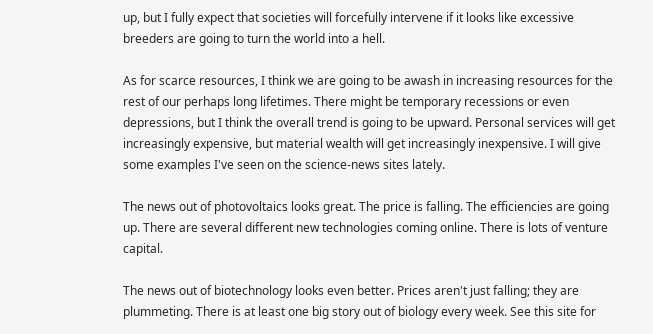up, but I fully expect that societies will forcefully intervene if it looks like excessive breeders are going to turn the world into a hell.

As for scarce resources, I think we are going to be awash in increasing resources for the rest of our perhaps long lifetimes. There might be temporary recessions or even depressions, but I think the overall trend is going to be upward. Personal services will get increasingly expensive, but material wealth will get increasingly inexpensive. I will give some examples I've seen on the science-news sites lately.

The news out of photovoltaics looks great. The price is falling. The efficiencies are going up. There are several different new technologies coming online. There is lots of venture capital.

The news out of biotechnology looks even better. Prices aren't just falling; they are plummeting. There is at least one big story out of biology every week. See this site for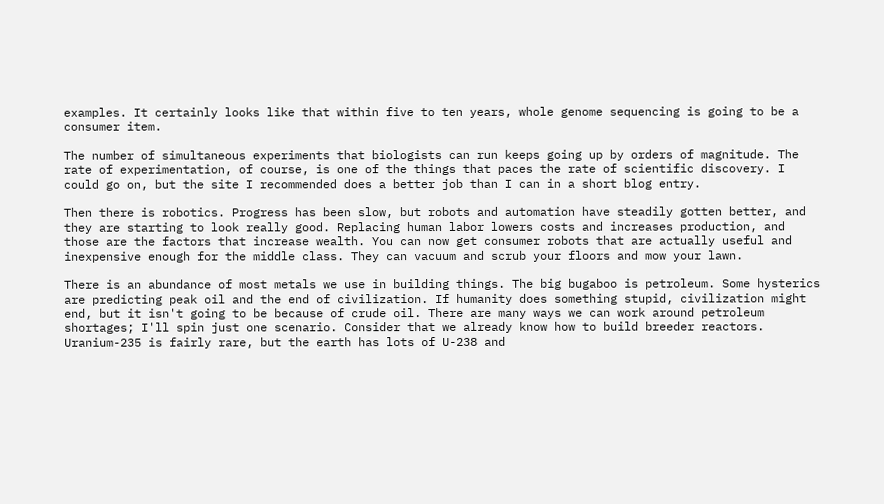examples. It certainly looks like that within five to ten years, whole genome sequencing is going to be a consumer item.

The number of simultaneous experiments that biologists can run keeps going up by orders of magnitude. The rate of experimentation, of course, is one of the things that paces the rate of scientific discovery. I could go on, but the site I recommended does a better job than I can in a short blog entry.

Then there is robotics. Progress has been slow, but robots and automation have steadily gotten better, and they are starting to look really good. Replacing human labor lowers costs and increases production, and those are the factors that increase wealth. You can now get consumer robots that are actually useful and inexpensive enough for the middle class. They can vacuum and scrub your floors and mow your lawn.

There is an abundance of most metals we use in building things. The big bugaboo is petroleum. Some hysterics are predicting peak oil and the end of civilization. If humanity does something stupid, civilization might end, but it isn't going to be because of crude oil. There are many ways we can work around petroleum shortages; I'll spin just one scenario. Consider that we already know how to build breeder reactors. Uranium-235 is fairly rare, but the earth has lots of U-238 and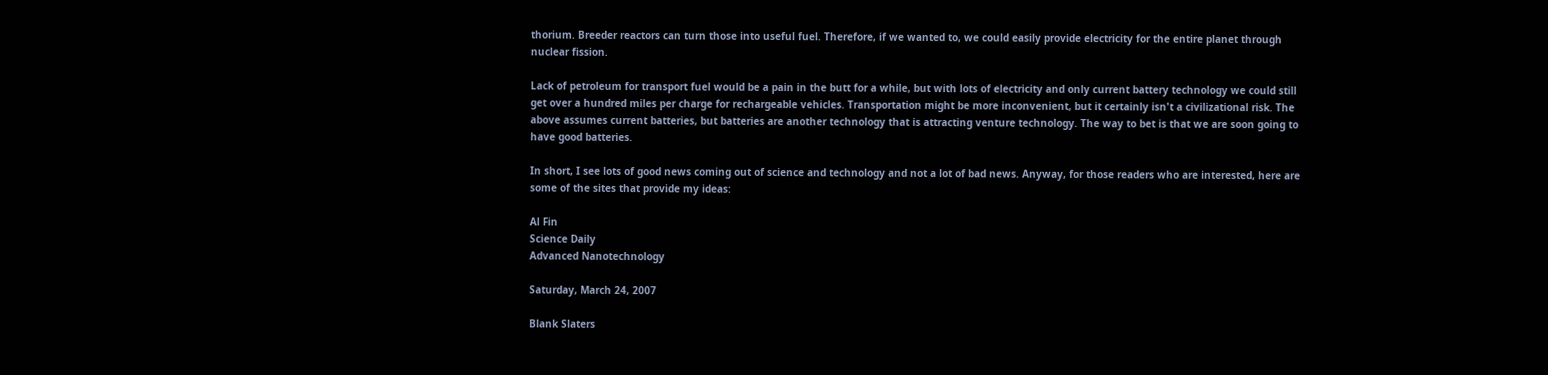thorium. Breeder reactors can turn those into useful fuel. Therefore, if we wanted to, we could easily provide electricity for the entire planet through nuclear fission.

Lack of petroleum for transport fuel would be a pain in the butt for a while, but with lots of electricity and only current battery technology we could still get over a hundred miles per charge for rechargeable vehicles. Transportation might be more inconvenient, but it certainly isn't a civilizational risk. The above assumes current batteries, but batteries are another technology that is attracting venture technology. The way to bet is that we are soon going to have good batteries.

In short, I see lots of good news coming out of science and technology and not a lot of bad news. Anyway, for those readers who are interested, here are some of the sites that provide my ideas:

Al Fin
Science Daily
Advanced Nanotechnology

Saturday, March 24, 2007

Blank Slaters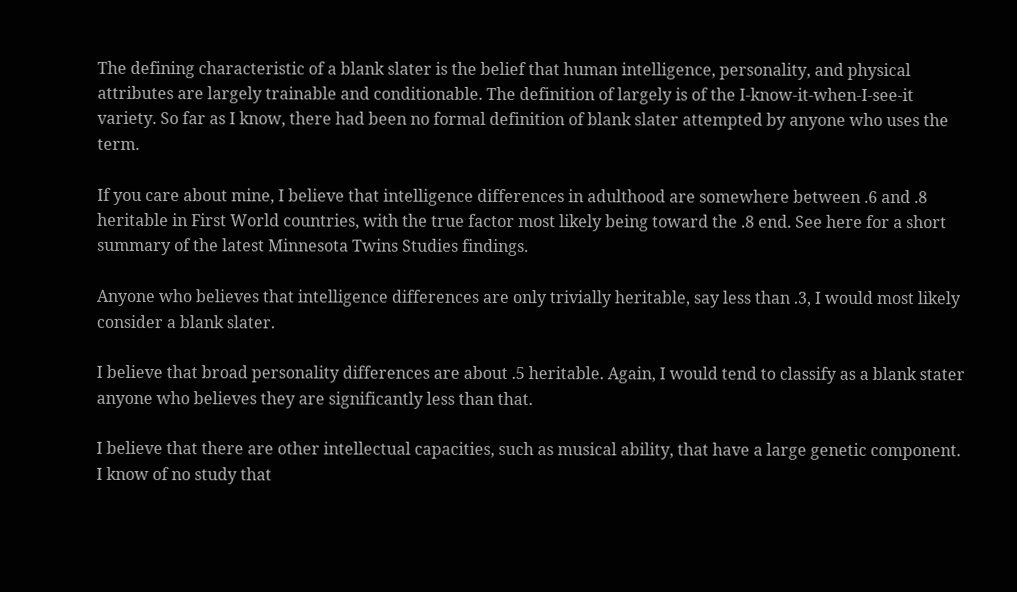The defining characteristic of a blank slater is the belief that human intelligence, personality, and physical attributes are largely trainable and conditionable. The definition of largely is of the I-know-it-when-I-see-it variety. So far as I know, there had been no formal definition of blank slater attempted by anyone who uses the term.

If you care about mine, I believe that intelligence differences in adulthood are somewhere between .6 and .8 heritable in First World countries, with the true factor most likely being toward the .8 end. See here for a short summary of the latest Minnesota Twins Studies findings.

Anyone who believes that intelligence differences are only trivially heritable, say less than .3, I would most likely consider a blank slater.

I believe that broad personality differences are about .5 heritable. Again, I would tend to classify as a blank stater anyone who believes they are significantly less than that.

I believe that there are other intellectual capacities, such as musical ability, that have a large genetic component. I know of no study that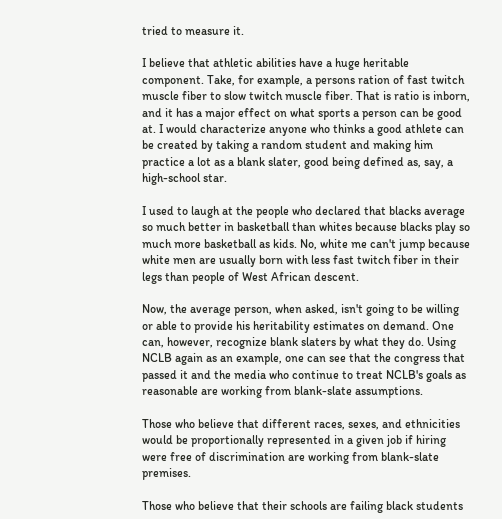tried to measure it.

I believe that athletic abilities have a huge heritable component. Take, for example, a persons ration of fast twitch muscle fiber to slow twitch muscle fiber. That is ratio is inborn, and it has a major effect on what sports a person can be good at. I would characterize anyone who thinks a good athlete can be created by taking a random student and making him practice a lot as a blank slater, good being defined as, say, a high-school star.

I used to laugh at the people who declared that blacks average so much better in basketball than whites because blacks play so much more basketball as kids. No, white me can't jump because white men are usually born with less fast twitch fiber in their legs than people of West African descent.

Now, the average person, when asked, isn't going to be willing or able to provide his heritability estimates on demand. One can, however, recognize blank slaters by what they do. Using NCLB again as an example, one can see that the congress that passed it and the media who continue to treat NCLB's goals as reasonable are working from blank-slate assumptions.

Those who believe that different races, sexes, and ethnicities would be proportionally represented in a given job if hiring were free of discrimination are working from blank-slate premises.

Those who believe that their schools are failing black students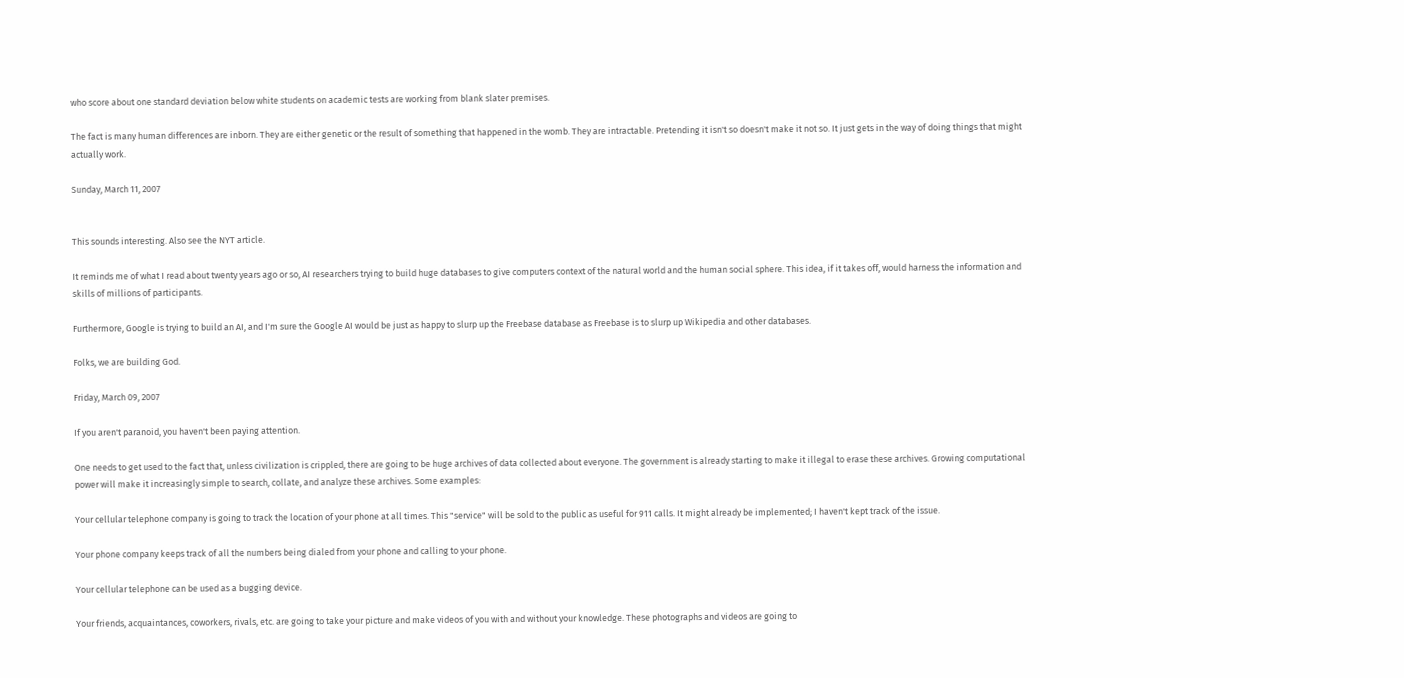who score about one standard deviation below white students on academic tests are working from blank slater premises.

The fact is many human differences are inborn. They are either genetic or the result of something that happened in the womb. They are intractable. Pretending it isn't so doesn't make it not so. It just gets in the way of doing things that might actually work.

Sunday, March 11, 2007


This sounds interesting. Also see the NYT article.

It reminds me of what I read about twenty years ago or so, AI researchers trying to build huge databases to give computers context of the natural world and the human social sphere. This idea, if it takes off, would harness the information and skills of millions of participants.

Furthermore, Google is trying to build an AI, and I'm sure the Google AI would be just as happy to slurp up the Freebase database as Freebase is to slurp up Wikipedia and other databases.

Folks, we are building God.

Friday, March 09, 2007

If you aren't paranoid, you haven't been paying attention.

One needs to get used to the fact that, unless civilization is crippled, there are going to be huge archives of data collected about everyone. The government is already starting to make it illegal to erase these archives. Growing computational power will make it increasingly simple to search, collate, and analyze these archives. Some examples:

Your cellular telephone company is going to track the location of your phone at all times. This "service" will be sold to the public as useful for 911 calls. It might already be implemented; I haven't kept track of the issue.

Your phone company keeps track of all the numbers being dialed from your phone and calling to your phone.

Your cellular telephone can be used as a bugging device.

Your friends, acquaintances, coworkers, rivals, etc. are going to take your picture and make videos of you with and without your knowledge. These photographs and videos are going to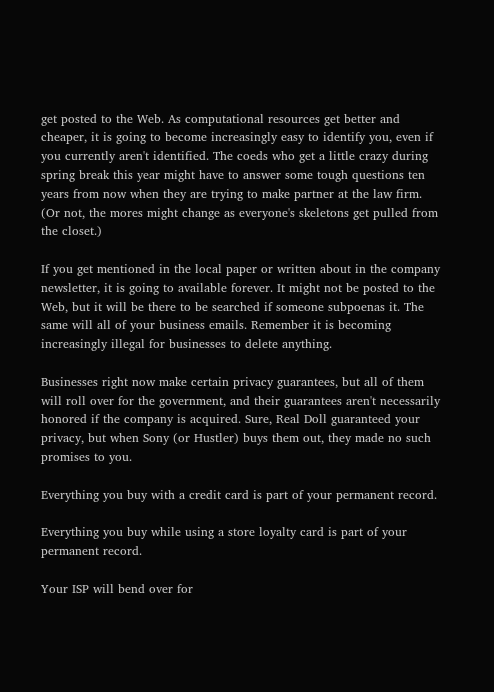get posted to the Web. As computational resources get better and cheaper, it is going to become increasingly easy to identify you, even if you currently aren't identified. The coeds who get a little crazy during spring break this year might have to answer some tough questions ten years from now when they are trying to make partner at the law firm. (Or not, the mores might change as everyone's skeletons get pulled from the closet.)

If you get mentioned in the local paper or written about in the company newsletter, it is going to available forever. It might not be posted to the Web, but it will be there to be searched if someone subpoenas it. The same will all of your business emails. Remember it is becoming increasingly illegal for businesses to delete anything.

Businesses right now make certain privacy guarantees, but all of them will roll over for the government, and their guarantees aren't necessarily honored if the company is acquired. Sure, Real Doll guaranteed your privacy, but when Sony (or Hustler) buys them out, they made no such promises to you.

Everything you buy with a credit card is part of your permanent record.

Everything you buy while using a store loyalty card is part of your permanent record.

Your ISP will bend over for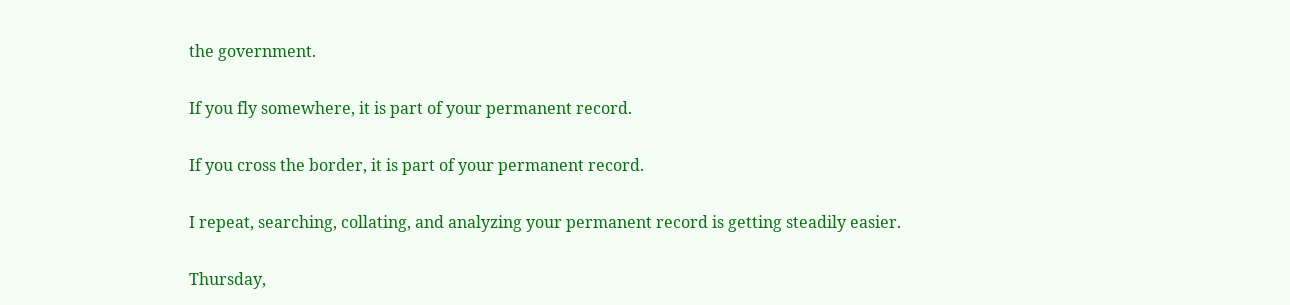the government.

If you fly somewhere, it is part of your permanent record.

If you cross the border, it is part of your permanent record.

I repeat, searching, collating, and analyzing your permanent record is getting steadily easier.

Thursday,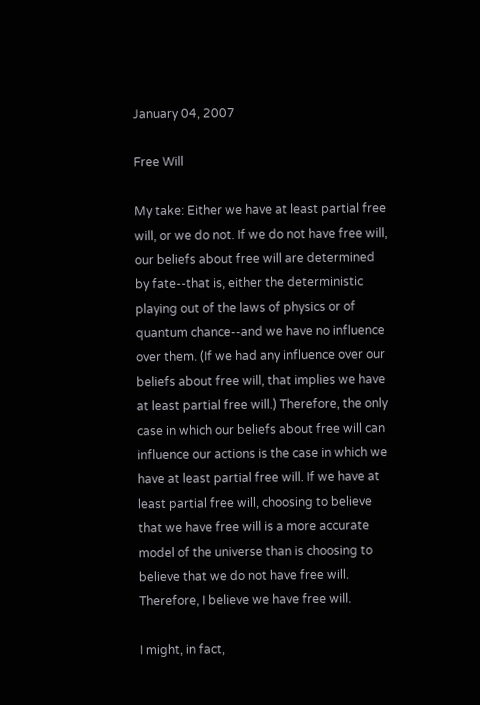January 04, 2007

Free Will

My take: Either we have at least partial free will, or we do not. If we do not have free will, our beliefs about free will are determined by fate--that is, either the deterministic playing out of the laws of physics or of quantum chance--and we have no influence over them. (If we had any influence over our beliefs about free will, that implies we have at least partial free will.) Therefore, the only case in which our beliefs about free will can influence our actions is the case in which we have at least partial free will. If we have at least partial free will, choosing to believe that we have free will is a more accurate model of the universe than is choosing to believe that we do not have free will. Therefore, I believe we have free will.

I might, in fact,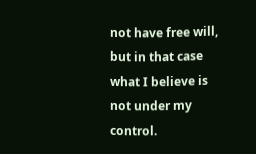not have free will, but in that case what I believe is not under my control.